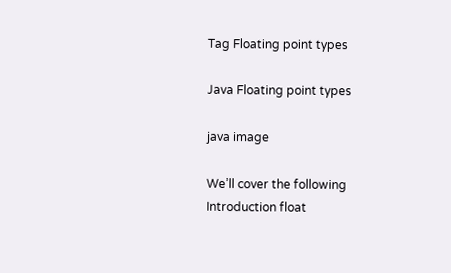Tag Floating point types

Java Floating point types

java image

We’ll cover the following Introduction float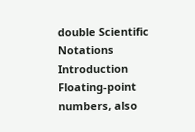double Scientific Notations Introduction Floating-point numbers, also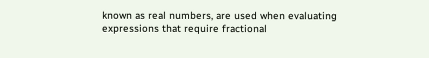known as real numbers, are used when evaluating expressions that require fractional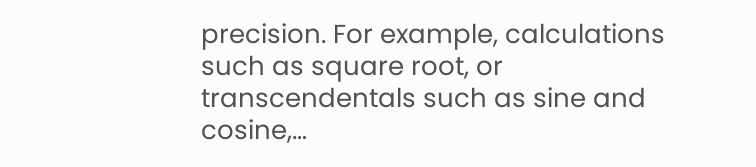precision. For example, calculations such as square root, or transcendentals such as sine and cosine,…